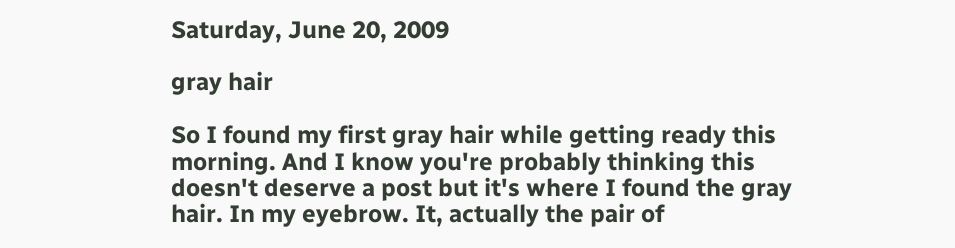Saturday, June 20, 2009

gray hair

So I found my first gray hair while getting ready this morning. And I know you're probably thinking this doesn't deserve a post but it's where I found the gray hair. In my eyebrow. It, actually the pair of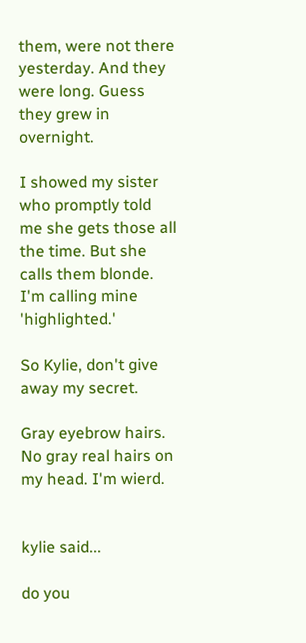them, were not there yesterday. And they were long. Guess they grew in overnight.

I showed my sister who promptly told me she gets those all the time. But she calls them blonde. I'm calling mine 'highlighted.'

So Kylie, don't give away my secret.

Gray eyebrow hairs. No gray real hairs on my head. I'm wierd.


kylie said...

do you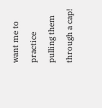want me to practice pulling them through a cap!